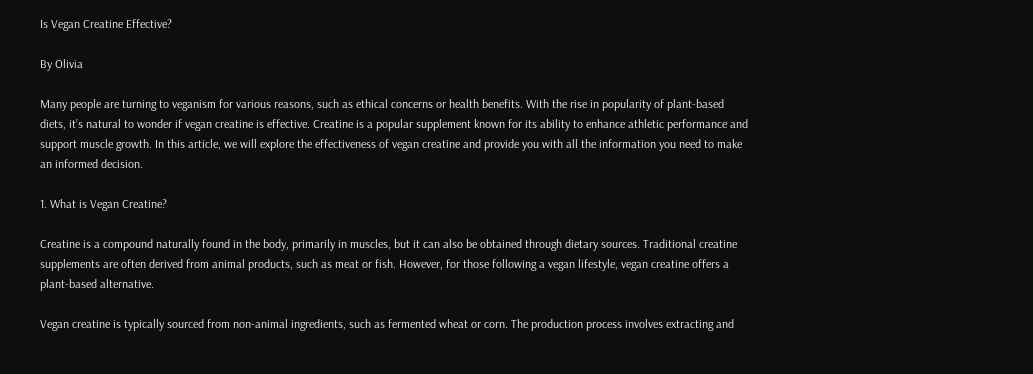Is Vegan Creatine Effective?

By Olivia

Many people are turning to veganism for various reasons, such as ethical concerns or health benefits. With the rise in popularity of plant-based diets, it’s natural to wonder if vegan creatine is effective. Creatine is a popular supplement known for its ability to enhance athletic performance and support muscle growth. In this article, we will explore the effectiveness of vegan creatine and provide you with all the information you need to make an informed decision.

1. What is Vegan Creatine?

Creatine is a compound naturally found in the body, primarily in muscles, but it can also be obtained through dietary sources. Traditional creatine supplements are often derived from animal products, such as meat or fish. However, for those following a vegan lifestyle, vegan creatine offers a plant-based alternative.

Vegan creatine is typically sourced from non-animal ingredients, such as fermented wheat or corn. The production process involves extracting and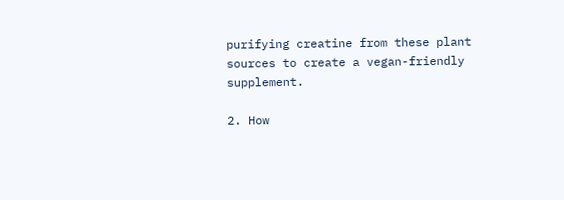purifying creatine from these plant sources to create a vegan-friendly supplement.

2. How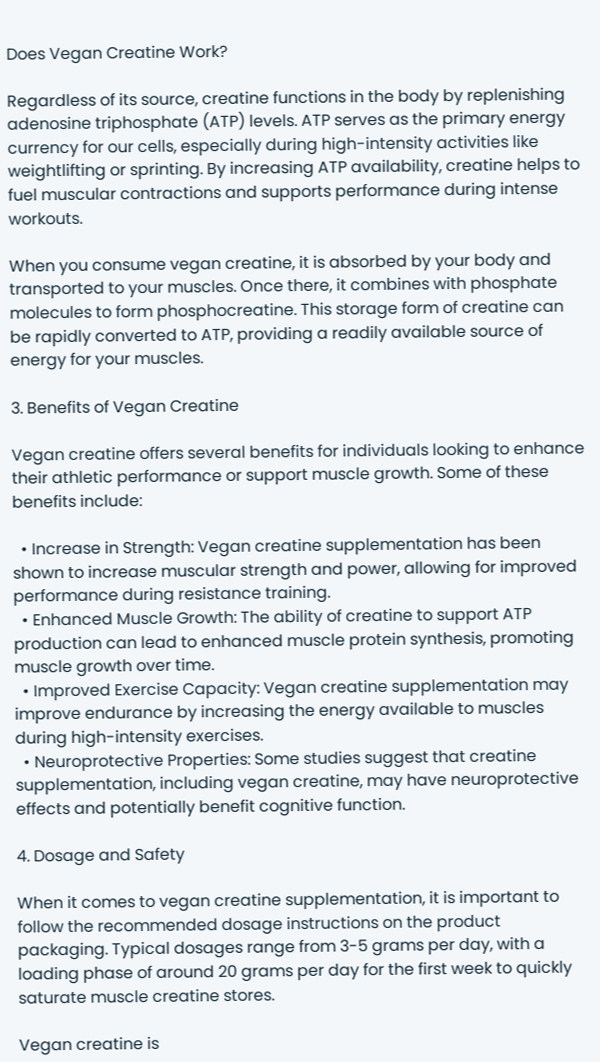Does Vegan Creatine Work?

Regardless of its source, creatine functions in the body by replenishing adenosine triphosphate (ATP) levels. ATP serves as the primary energy currency for our cells, especially during high-intensity activities like weightlifting or sprinting. By increasing ATP availability, creatine helps to fuel muscular contractions and supports performance during intense workouts.

When you consume vegan creatine, it is absorbed by your body and transported to your muscles. Once there, it combines with phosphate molecules to form phosphocreatine. This storage form of creatine can be rapidly converted to ATP, providing a readily available source of energy for your muscles.

3. Benefits of Vegan Creatine

Vegan creatine offers several benefits for individuals looking to enhance their athletic performance or support muscle growth. Some of these benefits include:

  • Increase in Strength: Vegan creatine supplementation has been shown to increase muscular strength and power, allowing for improved performance during resistance training.
  • Enhanced Muscle Growth: The ability of creatine to support ATP production can lead to enhanced muscle protein synthesis, promoting muscle growth over time.
  • Improved Exercise Capacity: Vegan creatine supplementation may improve endurance by increasing the energy available to muscles during high-intensity exercises.
  • Neuroprotective Properties: Some studies suggest that creatine supplementation, including vegan creatine, may have neuroprotective effects and potentially benefit cognitive function.

4. Dosage and Safety

When it comes to vegan creatine supplementation, it is important to follow the recommended dosage instructions on the product packaging. Typical dosages range from 3-5 grams per day, with a loading phase of around 20 grams per day for the first week to quickly saturate muscle creatine stores.

Vegan creatine is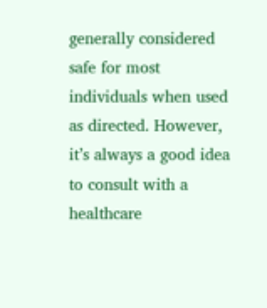generally considered safe for most individuals when used as directed. However, it’s always a good idea to consult with a healthcare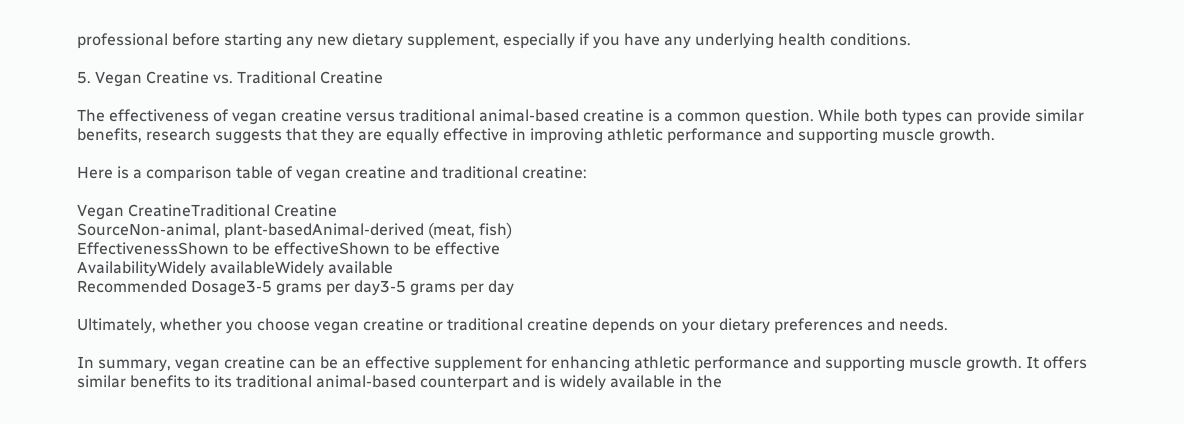professional before starting any new dietary supplement, especially if you have any underlying health conditions.

5. Vegan Creatine vs. Traditional Creatine

The effectiveness of vegan creatine versus traditional animal-based creatine is a common question. While both types can provide similar benefits, research suggests that they are equally effective in improving athletic performance and supporting muscle growth.

Here is a comparison table of vegan creatine and traditional creatine:

Vegan CreatineTraditional Creatine
SourceNon-animal, plant-basedAnimal-derived (meat, fish)
EffectivenessShown to be effectiveShown to be effective
AvailabilityWidely availableWidely available
Recommended Dosage3-5 grams per day3-5 grams per day

Ultimately, whether you choose vegan creatine or traditional creatine depends on your dietary preferences and needs.

In summary, vegan creatine can be an effective supplement for enhancing athletic performance and supporting muscle growth. It offers similar benefits to its traditional animal-based counterpart and is widely available in the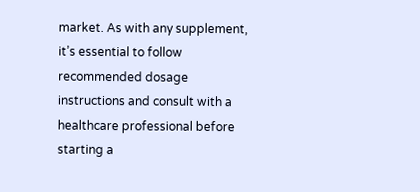market. As with any supplement, it’s essential to follow recommended dosage instructions and consult with a healthcare professional before starting a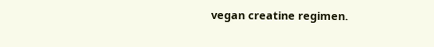vegan creatine regimen.